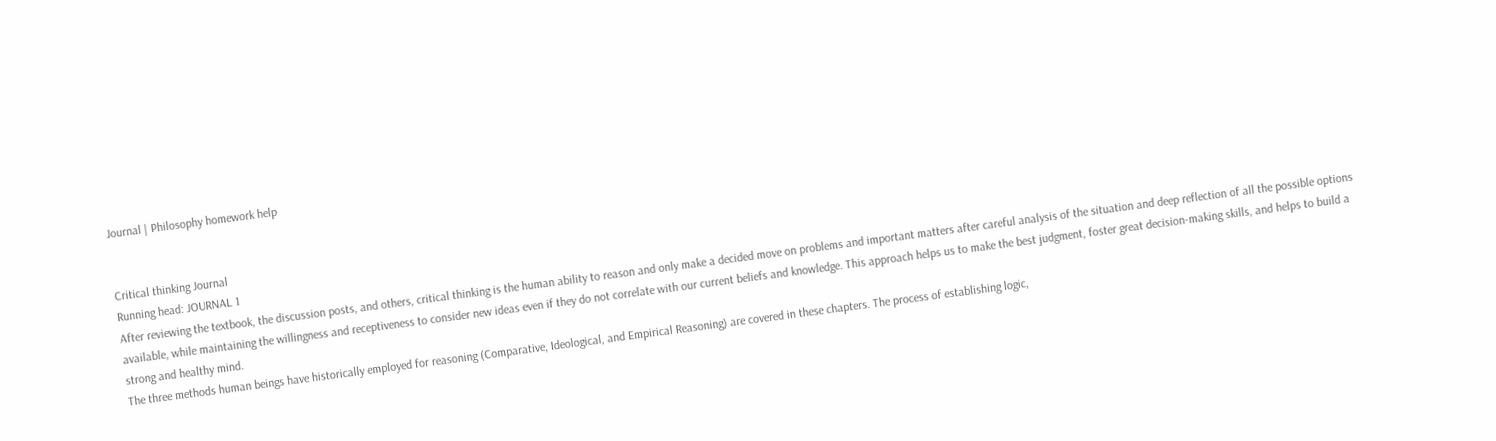Journal | Philosophy homework help


Critical thinking Journal
Running head: JOURNAL 1
After reviewing the textbook, the discussion posts, and others, critical thinking is the human ability to reason and only make a decided move on problems and important matters after careful analysis of the situation and deep reflection of all the possible options available, while maintaining the willingness and receptiveness to consider new ideas even if they do not correlate with our current beliefs and knowledge. This approach helps us to make the best judgment, foster great decision-making skills, and helps to build a strong and healthy mind.
The three methods human beings have historically employed for reasoning (Comparative, Ideological, and Empirical Reasoning) are covered in these chapters. The process of establishing logic,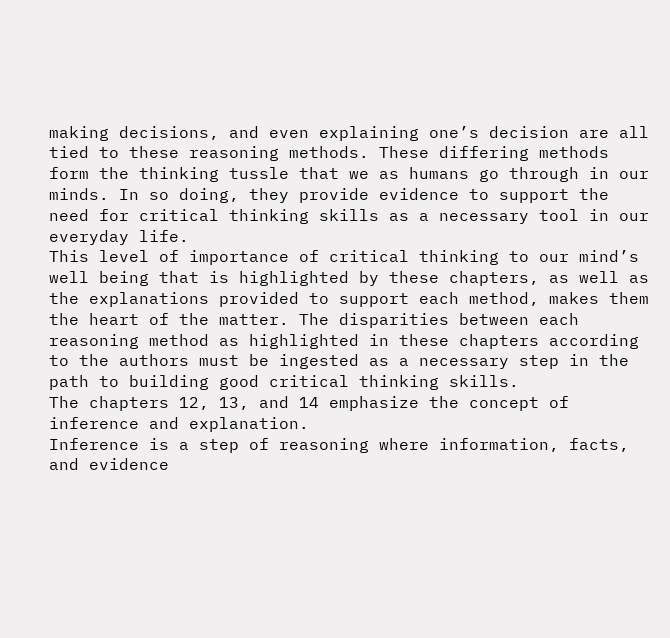making decisions, and even explaining one’s decision are all tied to these reasoning methods. These differing methods form the thinking tussle that we as humans go through in our minds. In so doing, they provide evidence to support the need for critical thinking skills as a necessary tool in our everyday life.
This level of importance of critical thinking to our mind’s well being that is highlighted by these chapters, as well as the explanations provided to support each method, makes them the heart of the matter. The disparities between each reasoning method as highlighted in these chapters according to the authors must be ingested as a necessary step in the path to building good critical thinking skills.
The chapters 12, 13, and 14 emphasize the concept of inference and explanation.
Inference is a step of reasoning where information, facts, and evidence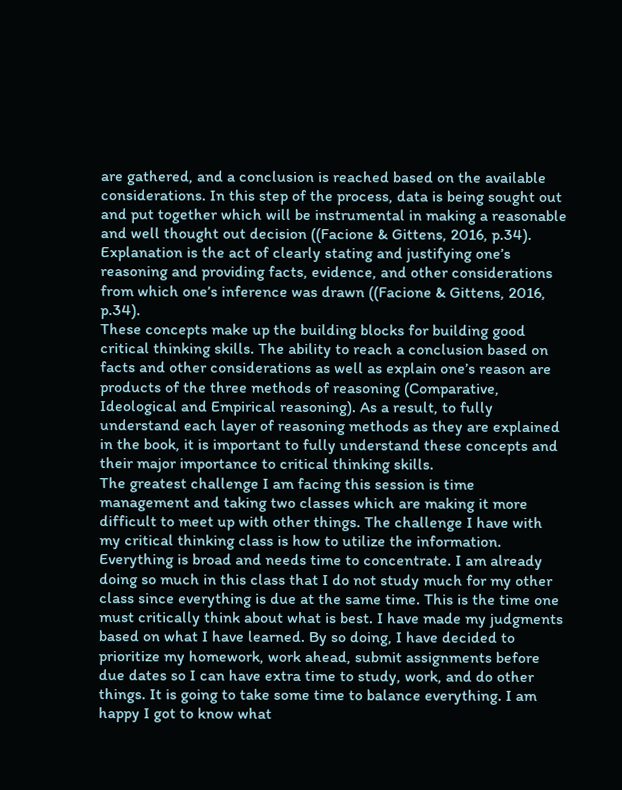are gathered, and a conclusion is reached based on the available considerations. In this step of the process, data is being sought out and put together which will be instrumental in making a reasonable and well thought out decision ((Facione & Gittens, 2016, p.34).
Explanation is the act of clearly stating and justifying one’s reasoning and providing facts, evidence, and other considerations from which one’s inference was drawn ((Facione & Gittens, 2016, p.34).
These concepts make up the building blocks for building good critical thinking skills. The ability to reach a conclusion based on facts and other considerations as well as explain one’s reason are products of the three methods of reasoning (Comparative, Ideological and Empirical reasoning). As a result, to fully understand each layer of reasoning methods as they are explained in the book, it is important to fully understand these concepts and their major importance to critical thinking skills.
The greatest challenge I am facing this session is time management and taking two classes which are making it more difficult to meet up with other things. The challenge I have with my critical thinking class is how to utilize the information. Everything is broad and needs time to concentrate. I am already doing so much in this class that I do not study much for my other class since everything is due at the same time. This is the time one must critically think about what is best. I have made my judgments based on what I have learned. By so doing, I have decided to prioritize my homework, work ahead, submit assignments before due dates so I can have extra time to study, work, and do other things. It is going to take some time to balance everything. I am happy I got to know what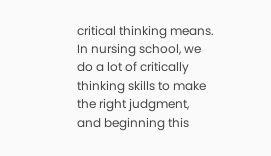critical thinking means. In nursing school, we do a lot of critically thinking skills to make the right judgment, and beginning this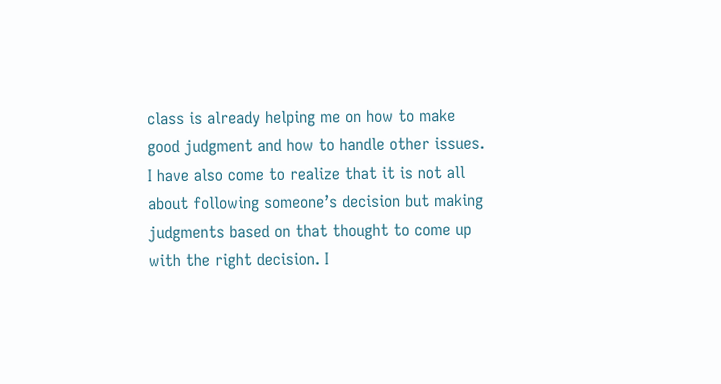class is already helping me on how to make good judgment and how to handle other issues. I have also come to realize that it is not all about following someone’s decision but making judgments based on that thought to come up with the right decision. I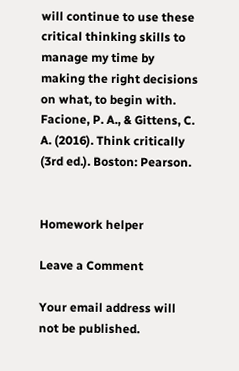will continue to use these critical thinking skills to manage my time by making the right decisions on what, to begin with.
Facione, P. A., & Gittens, C. A. (2016). Think critically (3rd ed.). Boston: Pearson.


Homework helper

Leave a Comment

Your email address will not be published.